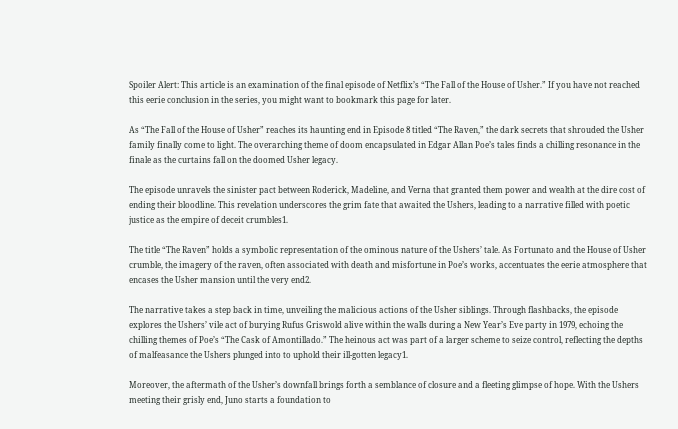Spoiler Alert: This article is an examination of the final episode of Netflix’s “The Fall of the House of Usher.” If you have not reached this eerie conclusion in the series, you might want to bookmark this page for later.

As “The Fall of the House of Usher” reaches its haunting end in Episode 8 titled “The Raven,” the dark secrets that shrouded the Usher family finally come to light. The overarching theme of doom encapsulated in Edgar Allan Poe’s tales finds a chilling resonance in the finale as the curtains fall on the doomed Usher legacy.

The episode unravels the sinister pact between Roderick, Madeline, and Verna that granted them power and wealth at the dire cost of ending their bloodline. This revelation underscores the grim fate that awaited the Ushers, leading to a narrative filled with poetic justice as the empire of deceit crumbles1.

The title “The Raven” holds a symbolic representation of the ominous nature of the Ushers’ tale. As Fortunato and the House of Usher crumble, the imagery of the raven, often associated with death and misfortune in Poe’s works, accentuates the eerie atmosphere that encases the Usher mansion until the very end2.

The narrative takes a step back in time, unveiling the malicious actions of the Usher siblings. Through flashbacks, the episode explores the Ushers’ vile act of burying Rufus Griswold alive within the walls during a New Year’s Eve party in 1979, echoing the chilling themes of Poe’s “The Cask of Amontillado.” The heinous act was part of a larger scheme to seize control, reflecting the depths of malfeasance the Ushers plunged into to uphold their ill-gotten legacy1.

Moreover, the aftermath of the Usher’s downfall brings forth a semblance of closure and a fleeting glimpse of hope. With the Ushers meeting their grisly end, Juno starts a foundation to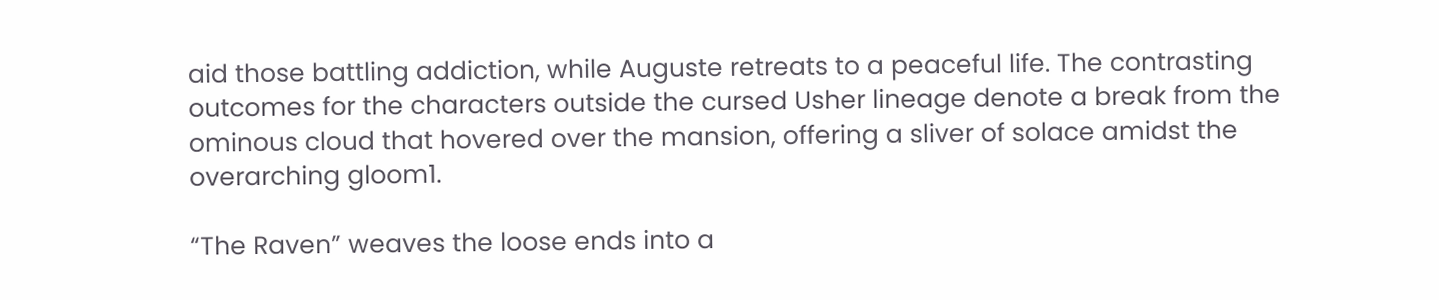aid those battling addiction, while Auguste retreats to a peaceful life. The contrasting outcomes for the characters outside the cursed Usher lineage denote a break from the ominous cloud that hovered over the mansion, offering a sliver of solace amidst the overarching gloom1.

“The Raven” weaves the loose ends into a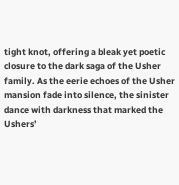tight knot, offering a bleak yet poetic closure to the dark saga of the Usher family. As the eerie echoes of the Usher mansion fade into silence, the sinister dance with darkness that marked the Ushers’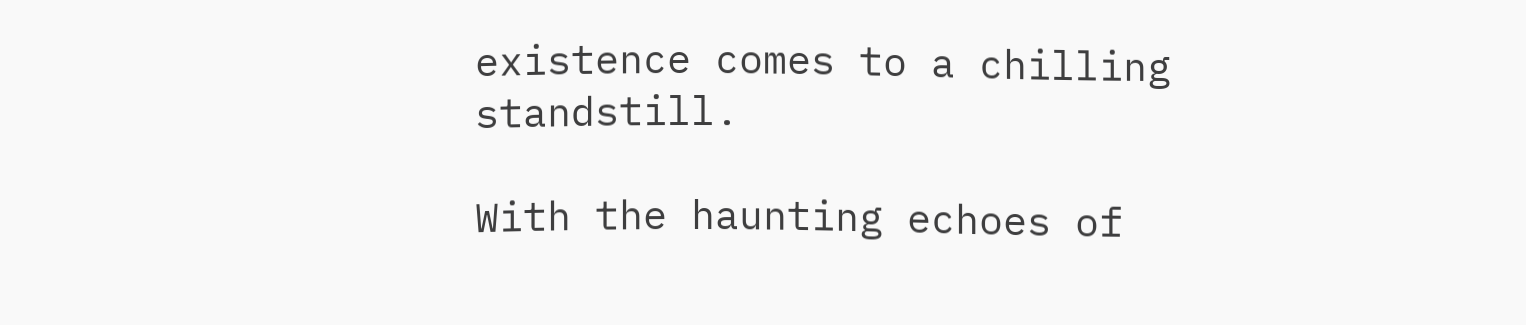existence comes to a chilling standstill.

With the haunting echoes of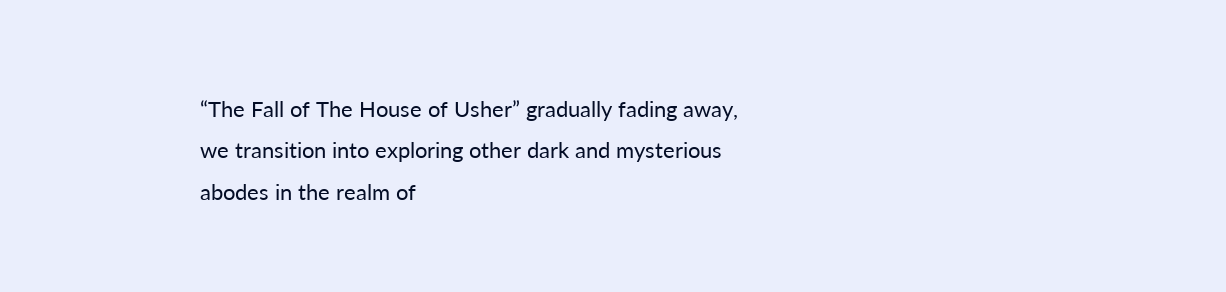“The Fall of The House of Usher” gradually fading away, we transition into exploring other dark and mysterious abodes in the realm of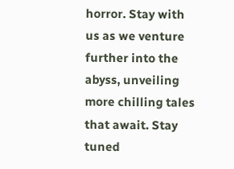horror. Stay with us as we venture further into the abyss, unveiling more chilling tales that await. Stay tuned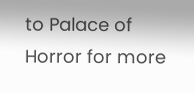to Palace of Horror for more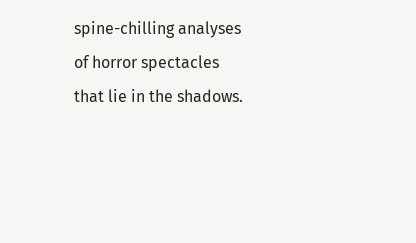spine-chilling analyses of horror spectacles that lie in the shadows.